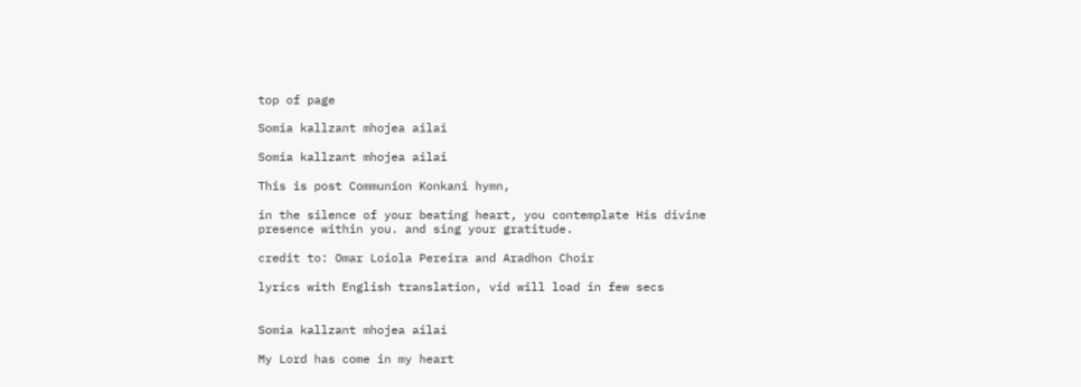top of page

Somia kallzant mhojea ailai

Somia kallzant mhojea ailai

This is post Communion Konkani hymn,

in the silence of your beating heart, you contemplate His divine presence within you. and sing your gratitude.

credit to: Omar Loiola Pereira and Aradhon Choir

lyrics with English translation, vid will load in few secs


Somia kallzant mhojea ailai

My Lord has come in my heart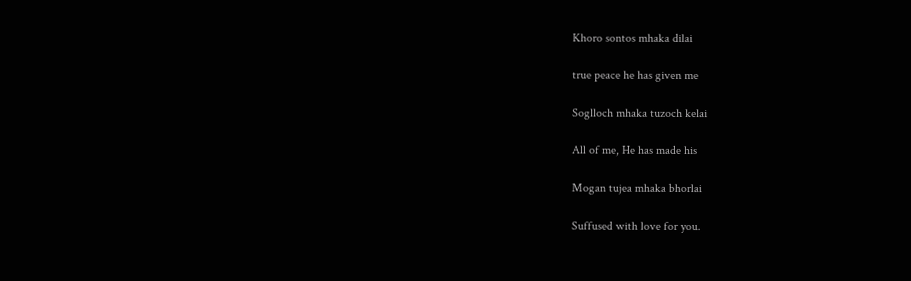Khoro sontos mhaka dilai

true peace he has given me

Soglloch mhaka tuzoch kelai

All of me, He has made his

Mogan tujea mhaka bhorlai

Suffused with love for you.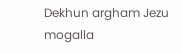Dekhun argham Jezu mogalla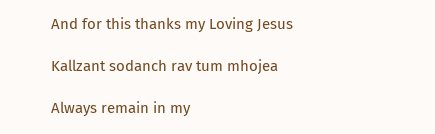And for this thanks my Loving Jesus

Kallzant sodanch rav tum mhojea

Always remain in my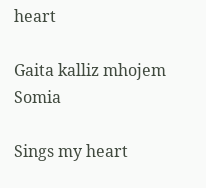heart

Gaita kalliz mhojem Somia

Sings my heart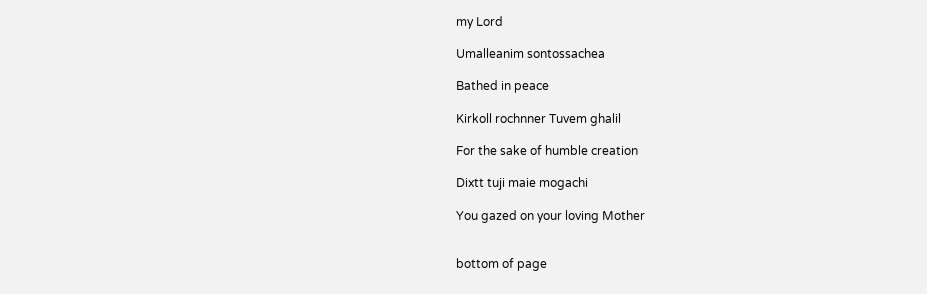my Lord

Umalleanim sontossachea

Bathed in peace

Kirkoll rochnner Tuvem ghalil

For the sake of humble creation

Dixtt tuji maie mogachi

You gazed on your loving Mother


bottom of page